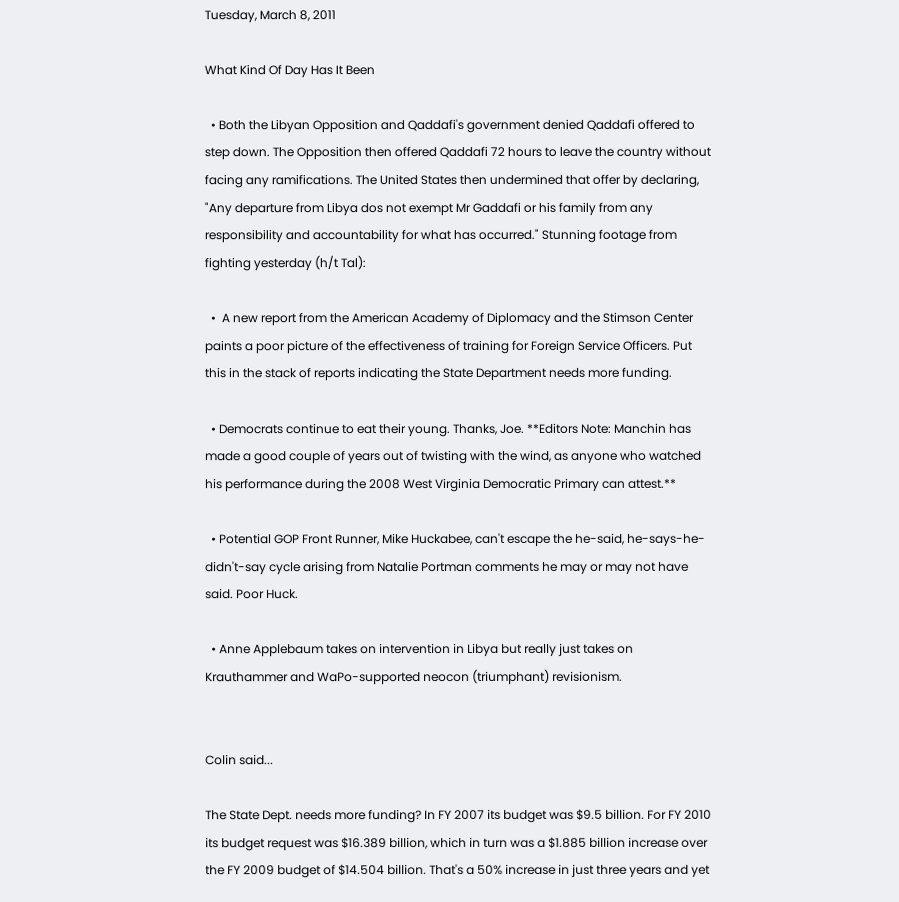Tuesday, March 8, 2011

What Kind Of Day Has It Been

  • Both the Libyan Opposition and Qaddafi's government denied Qaddafi offered to step down. The Opposition then offered Qaddafi 72 hours to leave the country without facing any ramifications. The United States then undermined that offer by declaring, "Any departure from Libya dos not exempt Mr Gaddafi or his family from any responsibility and accountability for what has occurred." Stunning footage from fighting yesterday (h/t Tal):

  •  A new report from the American Academy of Diplomacy and the Stimson Center paints a poor picture of the effectiveness of training for Foreign Service Officers. Put this in the stack of reports indicating the State Department needs more funding.

  • Democrats continue to eat their young. Thanks, Joe. **Editors Note: Manchin has made a good couple of years out of twisting with the wind, as anyone who watched his performance during the 2008 West Virginia Democratic Primary can attest.**

  • Potential GOP Front Runner, Mike Huckabee, can't escape the he-said, he-says-he-didn't-say cycle arising from Natalie Portman comments he may or may not have said. Poor Huck.

  • Anne Applebaum takes on intervention in Libya but really just takes on Krauthammer and WaPo-supported neocon (triumphant) revisionism.


Colin said...

The State Dept. needs more funding? In FY 2007 its budget was $9.5 billion. For FY 2010 its budget request was $16.389 billion, which in turn was a $1.885 billion increase over the FY 2009 budget of $14.504 billion. That's a 50% increase in just three years and yet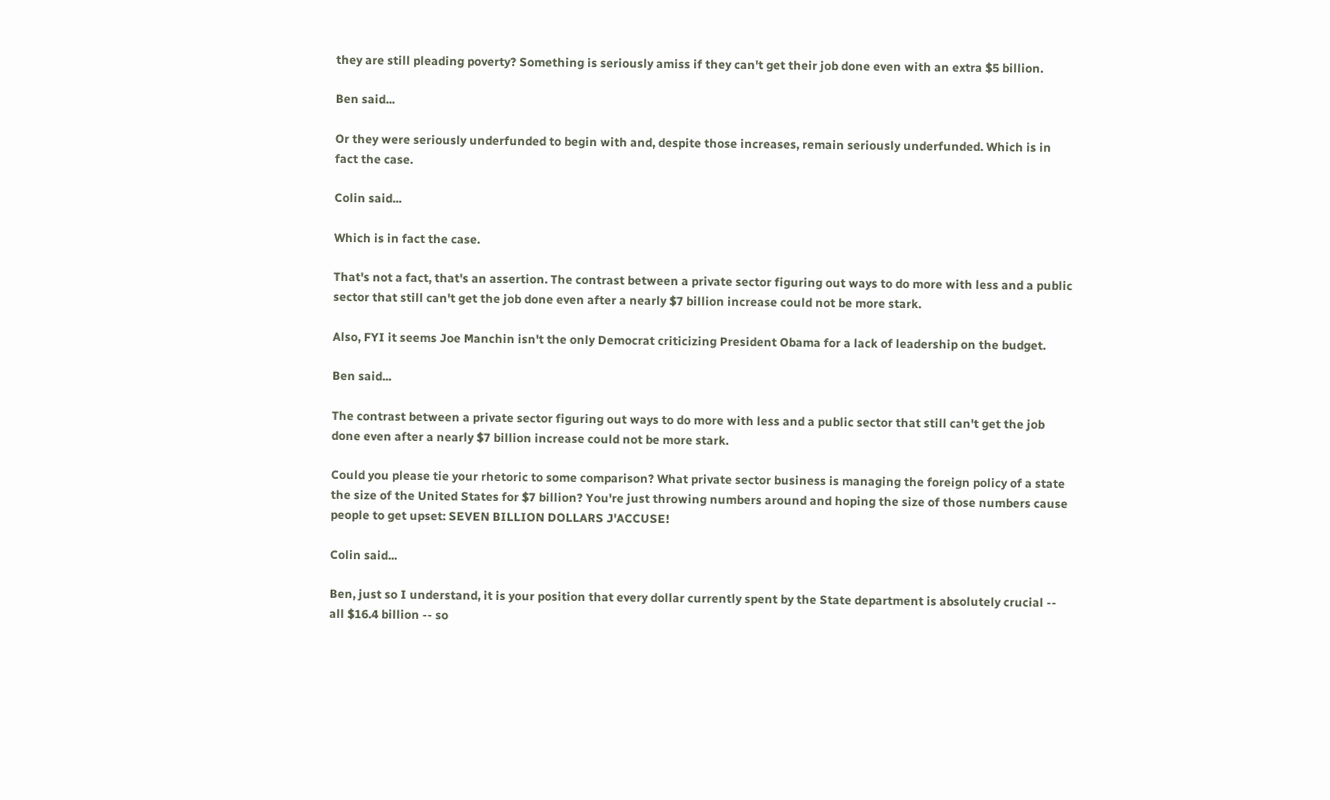they are still pleading poverty? Something is seriously amiss if they can't get their job done even with an extra $5 billion.

Ben said...

Or they were seriously underfunded to begin with and, despite those increases, remain seriously underfunded. Which is in fact the case.

Colin said...

Which is in fact the case.

That's not a fact, that's an assertion. The contrast between a private sector figuring out ways to do more with less and a public sector that still can't get the job done even after a nearly $7 billion increase could not be more stark.

Also, FYI it seems Joe Manchin isn't the only Democrat criticizing President Obama for a lack of leadership on the budget.

Ben said...

The contrast between a private sector figuring out ways to do more with less and a public sector that still can't get the job done even after a nearly $7 billion increase could not be more stark.

Could you please tie your rhetoric to some comparison? What private sector business is managing the foreign policy of a state the size of the United States for $7 billion? You're just throwing numbers around and hoping the size of those numbers cause people to get upset: SEVEN BILLION DOLLARS J'ACCUSE!

Colin said...

Ben, just so I understand, it is your position that every dollar currently spent by the State department is absolutely crucial -- all $16.4 billion -- so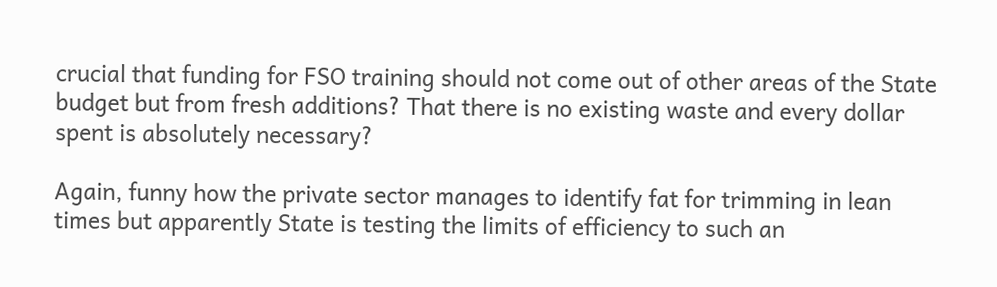crucial that funding for FSO training should not come out of other areas of the State budget but from fresh additions? That there is no existing waste and every dollar spent is absolutely necessary?

Again, funny how the private sector manages to identify fat for trimming in lean times but apparently State is testing the limits of efficiency to such an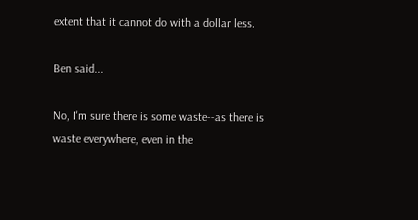extent that it cannot do with a dollar less.

Ben said...

No, I'm sure there is some waste--as there is waste everywhere, even in the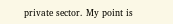private sector. My point is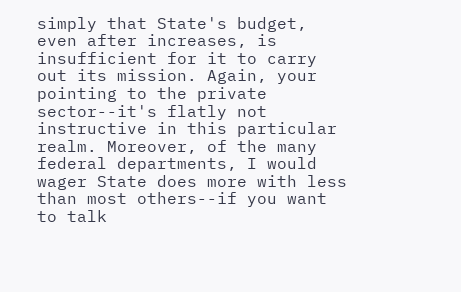simply that State's budget, even after increases, is insufficient for it to carry out its mission. Again, your pointing to the private sector--it's flatly not instructive in this particular realm. Moreover, of the many federal departments, I would wager State does more with less than most others--if you want to talk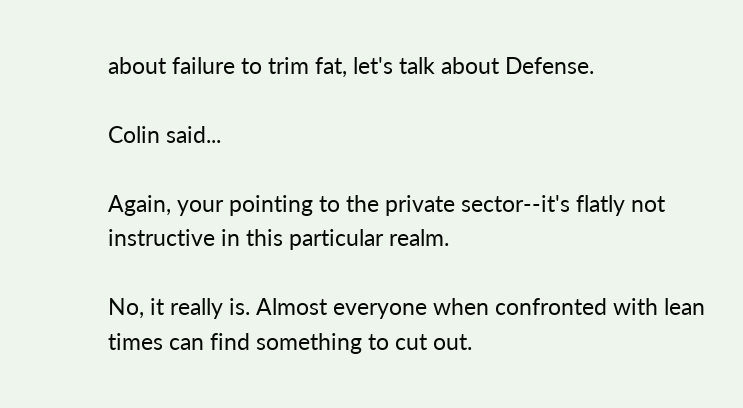about failure to trim fat, let's talk about Defense.

Colin said...

Again, your pointing to the private sector--it's flatly not instructive in this particular realm.

No, it really is. Almost everyone when confronted with lean times can find something to cut out.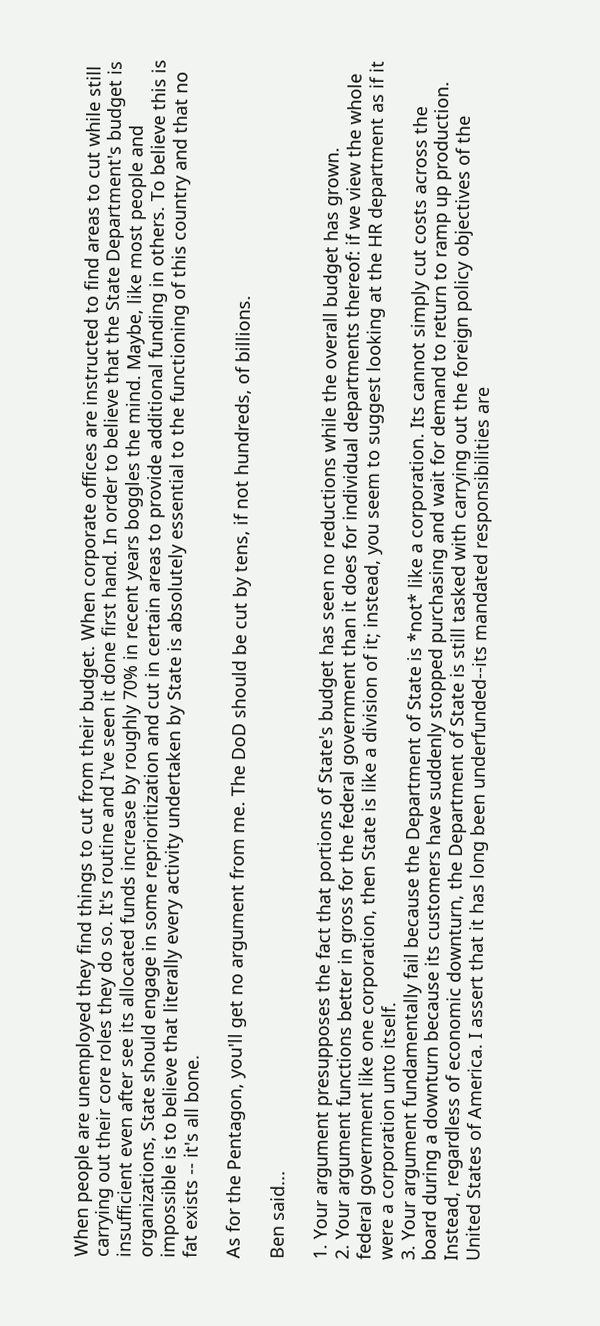When people are unemployed they find things to cut from their budget. When corporate offices are instructed to find areas to cut while still carrying out their core roles they do so. It's routine and I've seen it done first hand. In order to believe that the State Department's budget is insufficient even after see its allocated funds increase by roughly 70% in recent years boggles the mind. Maybe, like most people and organizations, State should engage in some reprioritization and cut in certain areas to provide additional funding in others. To believe this is impossible is to believe that literally every activity undertaken by State is absolutely essential to the functioning of this country and that no fat exists -- it's all bone.

As for the Pentagon, you'll get no argument from me. The DoD should be cut by tens, if not hundreds, of billions.

Ben said...

1. Your argument presupposes the fact that portions of State's budget has seen no reductions while the overall budget has grown.
2. Your argument functions better in gross for the federal government than it does for individual departments thereof: if we view the whole federal government like one corporation, then State is like a division of it; instead, you seem to suggest looking at the HR department as if it were a corporation unto itself.
3. Your argument fundamentally fail because the Department of State is *not* like a corporation. Its cannot simply cut costs across the board during a downturn because its customers have suddenly stopped purchasing and wait for demand to return to ramp up production. Instead, regardless of economic downturn, the Department of State is still tasked with carrying out the foreign policy objectives of the United States of America. I assert that it has long been underfunded--its mandated responsibilities are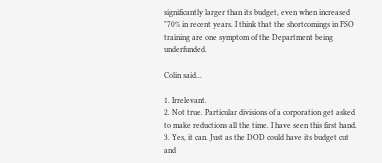significantly larger than its budget, even when increased "70% in recent years. I think that the shortcomings in FSO training are one symptom of the Department being underfunded.

Colin said...

1. Irrelevant.
2. Not true. Particular divisions of a corporation get asked to make reductions all the time. I have seen this first hand.
3. Yes, it can. Just as the DOD could have its budget cut and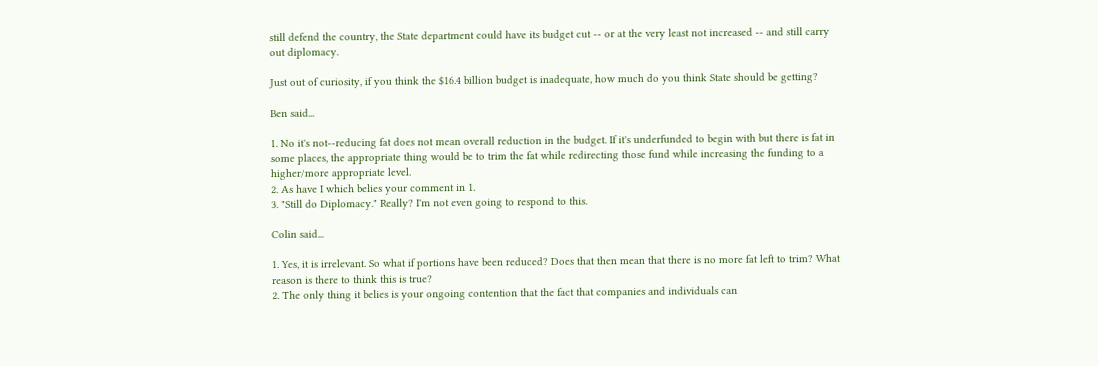still defend the country, the State department could have its budget cut -- or at the very least not increased -- and still carry out diplomacy.

Just out of curiosity, if you think the $16.4 billion budget is inadequate, how much do you think State should be getting?

Ben said...

1. No it's not--reducing fat does not mean overall reduction in the budget. If it's underfunded to begin with but there is fat in some places, the appropriate thing would be to trim the fat while redirecting those fund while increasing the funding to a higher/more appropriate level.
2. As have I which belies your comment in 1.
3. "Still do Diplomacy." Really? I'm not even going to respond to this.

Colin said...

1. Yes, it is irrelevant. So what if portions have been reduced? Does that then mean that there is no more fat left to trim? What reason is there to think this is true?
2. The only thing it belies is your ongoing contention that the fact that companies and individuals can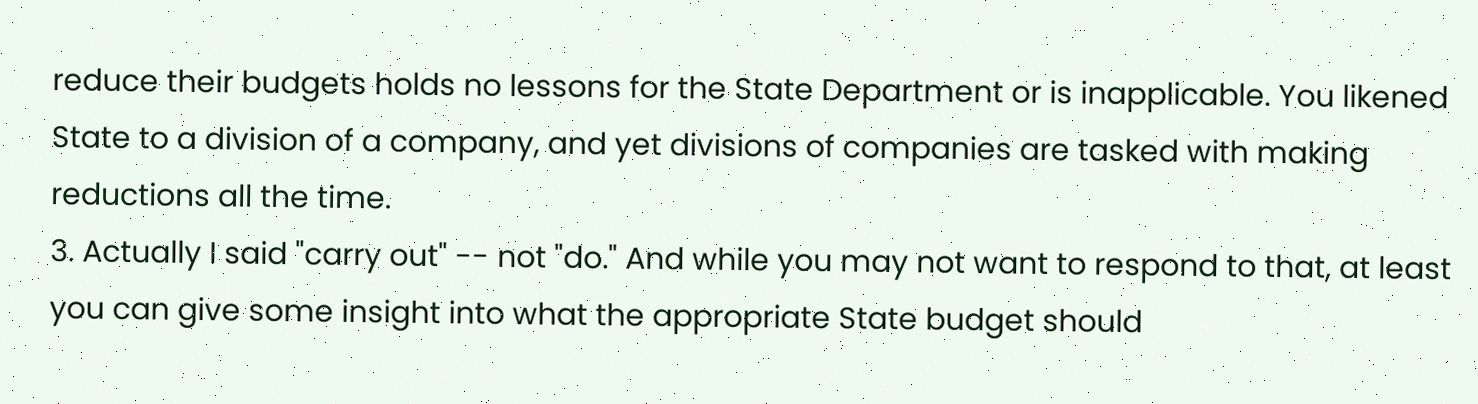reduce their budgets holds no lessons for the State Department or is inapplicable. You likened State to a division of a company, and yet divisions of companies are tasked with making reductions all the time.
3. Actually I said "carry out" -- not "do." And while you may not want to respond to that, at least you can give some insight into what the appropriate State budget should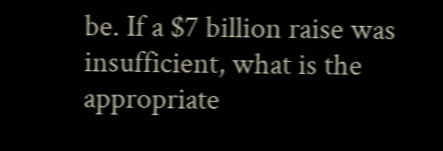be. If a $7 billion raise was insufficient, what is the appropriate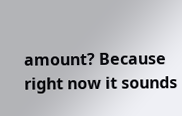amount? Because right now it sounds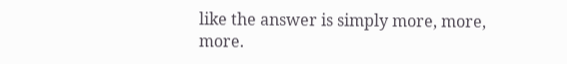like the answer is simply more, more, more.